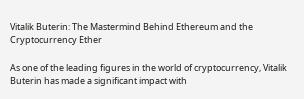Vitalik Buterin: The Mastermind Behind Ethereum and the Cryptocurrency Ether

As one of the leading figures in the world of cryptocurrency, Vitalik Buterin has made a significant impact with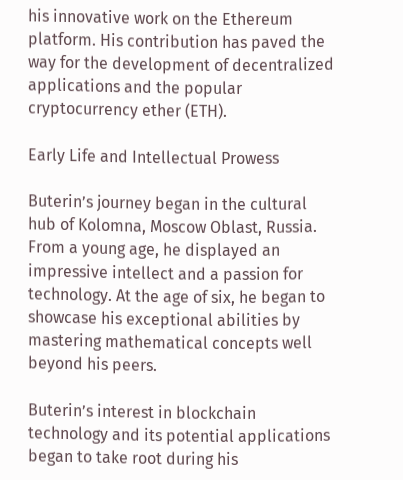his innovative work on the Ethereum platform. His contribution has paved the way for the development of decentralized applications and the popular cryptocurrency ether (ETH).

Early Life and Intellectual Prowess

Buterin’s journey began in the cultural hub of Kolomna, Moscow Oblast, Russia. From a young age, he displayed an impressive intellect and a passion for technology. At the age of six, he began to showcase his exceptional abilities by mastering mathematical concepts well beyond his peers.

Buterin’s interest in blockchain technology and its potential applications began to take root during his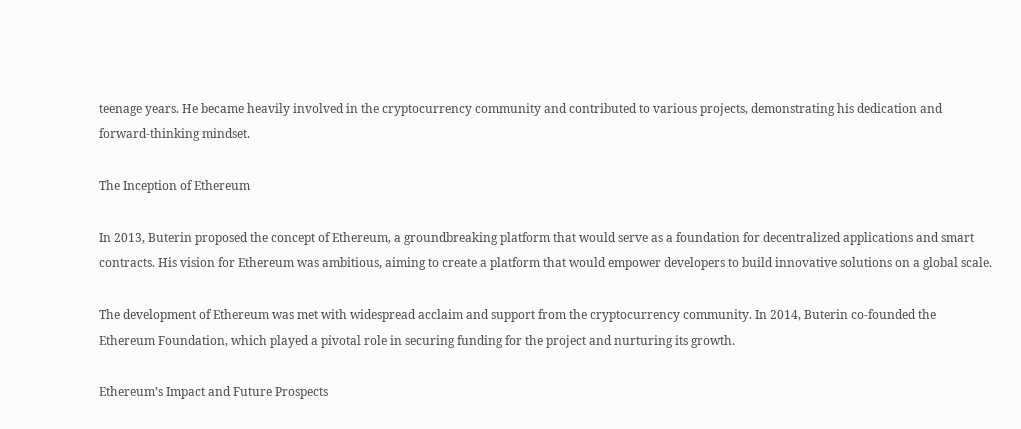teenage years. He became heavily involved in the cryptocurrency community and contributed to various projects, demonstrating his dedication and forward-thinking mindset.

The Inception of Ethereum

In 2013, Buterin proposed the concept of Ethereum, a groundbreaking platform that would serve as a foundation for decentralized applications and smart contracts. His vision for Ethereum was ambitious, aiming to create a platform that would empower developers to build innovative solutions on a global scale.

The development of Ethereum was met with widespread acclaim and support from the cryptocurrency community. In 2014, Buterin co-founded the Ethereum Foundation, which played a pivotal role in securing funding for the project and nurturing its growth.

Ethereum’s Impact and Future Prospects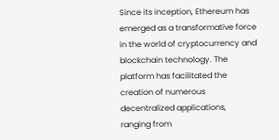Since its inception, Ethereum has emerged as a transformative force in the world of cryptocurrency and blockchain technology. The platform has facilitated the creation of numerous decentralized applications, ranging from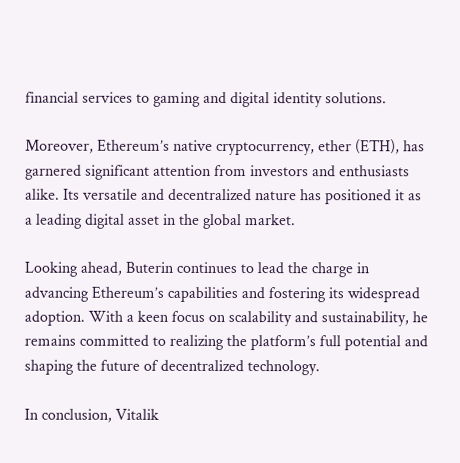financial services to gaming and digital identity solutions.

Moreover, Ethereum’s native cryptocurrency, ether (ETH), has garnered significant attention from investors and enthusiasts alike. Its versatile and decentralized nature has positioned it as a leading digital asset in the global market.

Looking ahead, Buterin continues to lead the charge in advancing Ethereum’s capabilities and fostering its widespread adoption. With a keen focus on scalability and sustainability, he remains committed to realizing the platform’s full potential and shaping the future of decentralized technology.

In conclusion, Vitalik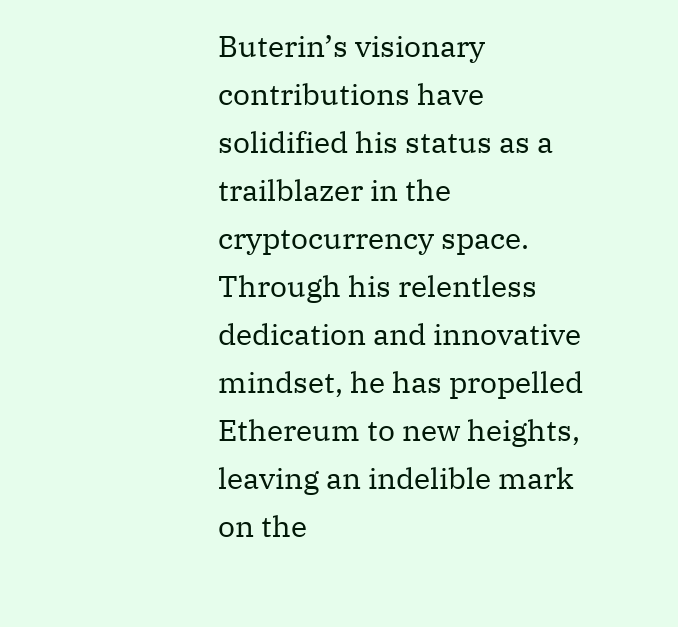Buterin’s visionary contributions have solidified his status as a trailblazer in the cryptocurrency space. Through his relentless dedication and innovative mindset, he has propelled Ethereum to new heights, leaving an indelible mark on the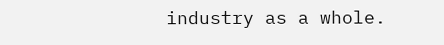industry as a whole.